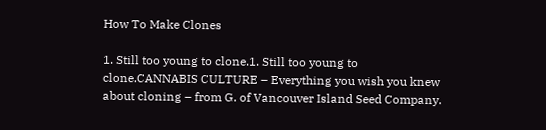How To Make Clones

1. Still too young to clone.1. Still too young to clone.CANNABIS CULTURE – Everything you wish you knew about cloning – from G. of Vancouver Island Seed Company.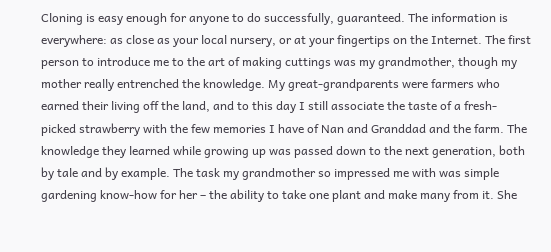Cloning is easy enough for anyone to do successfully, guaranteed. The information is everywhere: as close as your local nursery, or at your fingertips on the Internet. The first person to introduce me to the art of making cuttings was my grandmother, though my mother really entrenched the knowledge. My great-grandparents were farmers who earned their living off the land, and to this day I still associate the taste of a fresh-picked strawberry with the few memories I have of Nan and Granddad and the farm. The knowledge they learned while growing up was passed down to the next generation, both by tale and by example. The task my grandmother so impressed me with was simple gardening know-how for her – the ability to take one plant and make many from it. She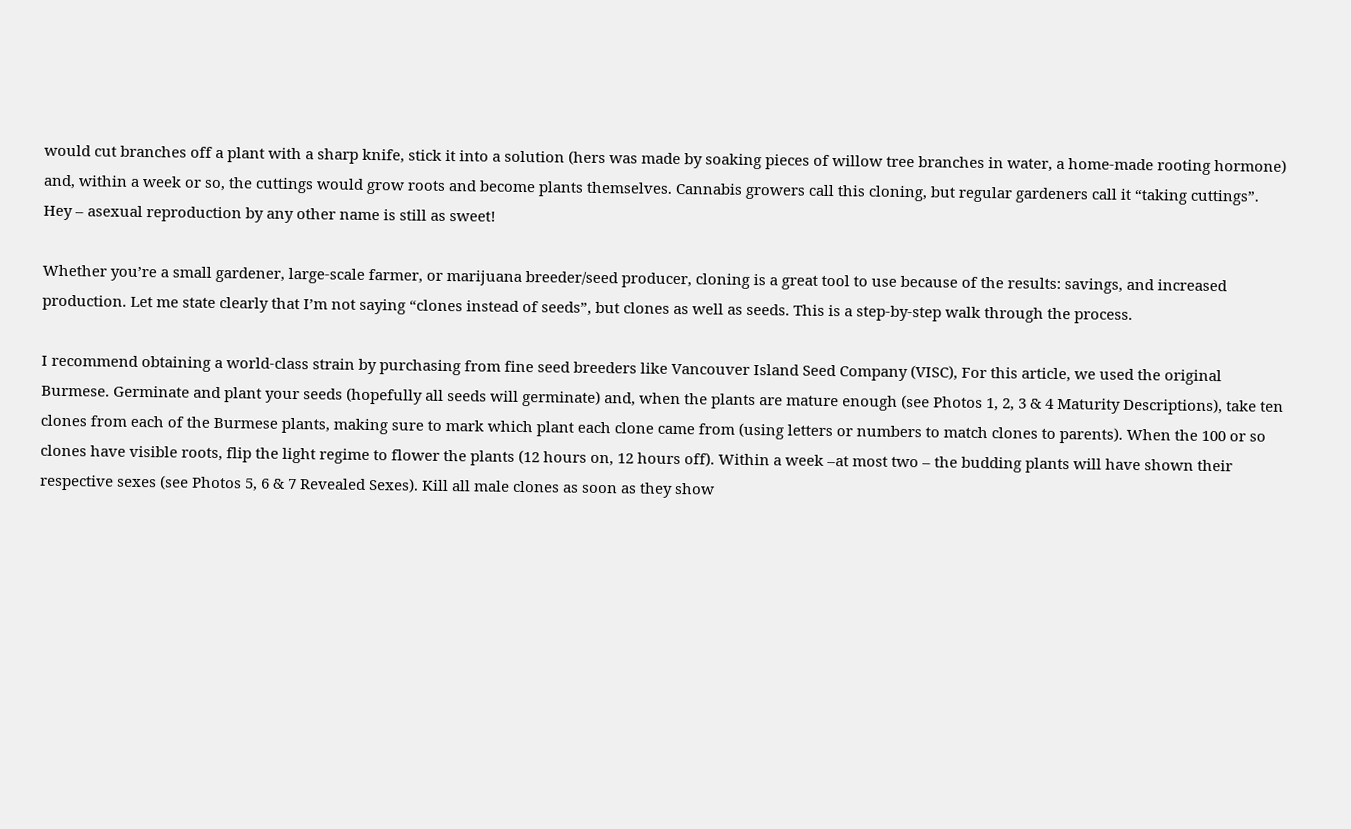would cut branches off a plant with a sharp knife, stick it into a solution (hers was made by soaking pieces of willow tree branches in water, a home-made rooting hormone) and, within a week or so, the cuttings would grow roots and become plants themselves. Cannabis growers call this cloning, but regular gardeners call it “taking cuttings”. Hey – asexual reproduction by any other name is still as sweet!

Whether you’re a small gardener, large-scale farmer, or marijuana breeder/seed producer, cloning is a great tool to use because of the results: savings, and increased production. Let me state clearly that I’m not saying “clones instead of seeds”, but clones as well as seeds. This is a step-by-step walk through the process.

I recommend obtaining a world-class strain by purchasing from fine seed breeders like Vancouver Island Seed Company (VISC), For this article, we used the original Burmese. Germinate and plant your seeds (hopefully all seeds will germinate) and, when the plants are mature enough (see Photos 1, 2, 3 & 4 Maturity Descriptions), take ten clones from each of the Burmese plants, making sure to mark which plant each clone came from (using letters or numbers to match clones to parents). When the 100 or so clones have visible roots, flip the light regime to flower the plants (12 hours on, 12 hours off). Within a week –at most two – the budding plants will have shown their respective sexes (see Photos 5, 6 & 7 Revealed Sexes). Kill all male clones as soon as they show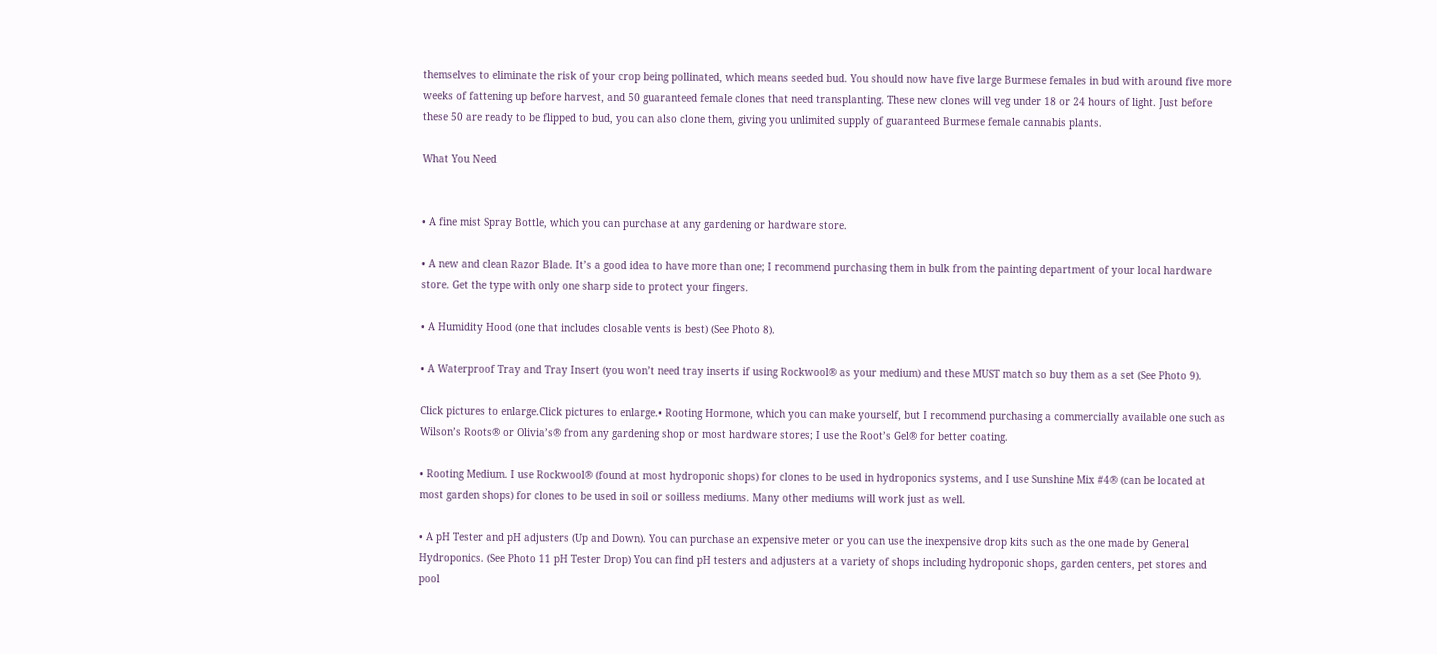themselves to eliminate the risk of your crop being pollinated, which means seeded bud. You should now have five large Burmese females in bud with around five more weeks of fattening up before harvest, and 50 guaranteed female clones that need transplanting. These new clones will veg under 18 or 24 hours of light. Just before these 50 are ready to be flipped to bud, you can also clone them, giving you unlimited supply of guaranteed Burmese female cannabis plants.

What You Need


• A fine mist Spray Bottle, which you can purchase at any gardening or hardware store.

• A new and clean Razor Blade. It’s a good idea to have more than one; I recommend purchasing them in bulk from the painting department of your local hardware store. Get the type with only one sharp side to protect your fingers.

• A Humidity Hood (one that includes closable vents is best) (See Photo 8).

• A Waterproof Tray and Tray Insert (you won’t need tray inserts if using Rockwool® as your medium) and these MUST match so buy them as a set (See Photo 9).

Click pictures to enlarge.Click pictures to enlarge.• Rooting Hormone, which you can make yourself, but I recommend purchasing a commercially available one such as Wilson’s Roots® or Olivia’s® from any gardening shop or most hardware stores; I use the Root’s Gel® for better coating.

• Rooting Medium. I use Rockwool® (found at most hydroponic shops) for clones to be used in hydroponics systems, and I use Sunshine Mix #4® (can be located at most garden shops) for clones to be used in soil or soilless mediums. Many other mediums will work just as well.

• A pH Tester and pH adjusters (Up and Down). You can purchase an expensive meter or you can use the inexpensive drop kits such as the one made by General Hydroponics. (See Photo 11 pH Tester Drop) You can find pH testers and adjusters at a variety of shops including hydroponic shops, garden centers, pet stores and pool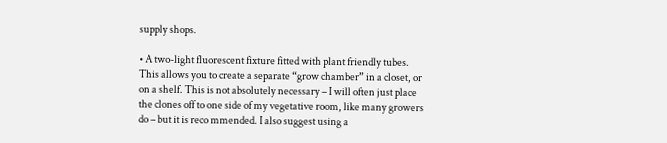supply shops.

• A two-light fluorescent fixture fitted with plant friendly tubes. This allows you to create a separate “grow chamber” in a closet, or on a shelf. This is not absolutely necessary – I will often just place the clones off to one side of my vegetative room, like many growers do – but it is reco mmended. I also suggest using a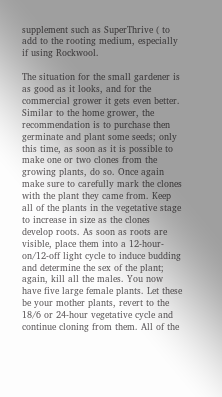supplement such as SuperThrive ( to add to the rooting medium, especially if using Rockwool.

The situation for the small gardener is as good as it looks, and for the commercial grower it gets even better. Similar to the home grower, the recommendation is to purchase then germinate and plant some seeds; only this time, as soon as it is possible to make one or two clones from the growing plants, do so. Once again make sure to carefully mark the clones with the plant they came from. Keep all of the plants in the vegetative stage to increase in size as the clones develop roots. As soon as roots are visible, place them into a 12-hour-on/12-off light cycle to induce budding and determine the sex of the plant; again, kill all the males. You now have five large female plants. Let these be your mother plants, revert to the 18/6 or 24-hour vegetative cycle and continue cloning from them. All of the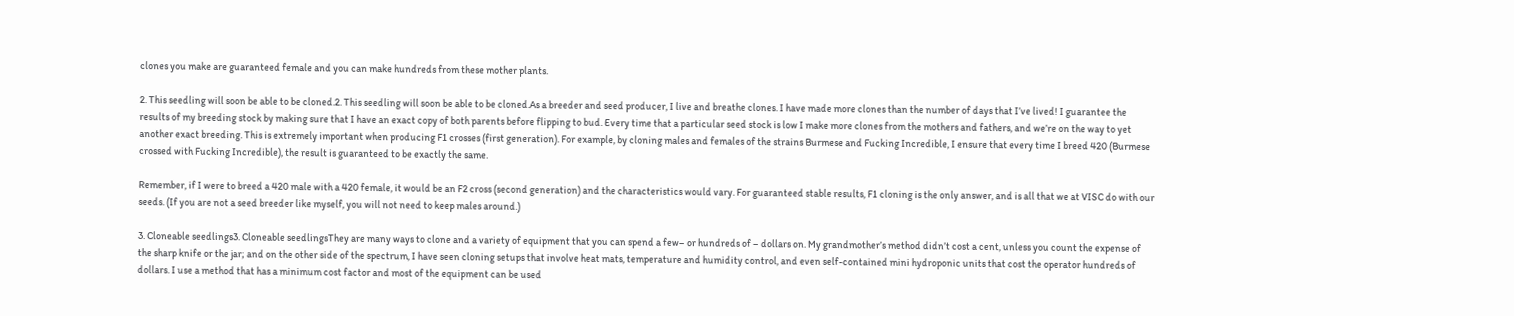clones you make are guaranteed female and you can make hundreds from these mother plants.

2. This seedling will soon be able to be cloned.2. This seedling will soon be able to be cloned.As a breeder and seed producer, I live and breathe clones. I have made more clones than the number of days that I’ve lived! I guarantee the results of my breeding stock by making sure that I have an exact copy of both parents before flipping to bud. Every time that a particular seed stock is low I make more clones from the mothers and fathers, and we’re on the way to yet another exact breeding. This is extremely important when producing F1 crosses (first generation). For example, by cloning males and females of the strains Burmese and Fucking Incredible, I ensure that every time I breed 420 (Burmese crossed with Fucking Incredible), the result is guaranteed to be exactly the same.

Remember, if I were to breed a 420 male with a 420 female, it would be an F2 cross (second generation) and the characteristics would vary. For guaranteed stable results, F1 cloning is the only answer, and is all that we at VISC do with our seeds. (If you are not a seed breeder like myself, you will not need to keep males around.)

3. Cloneable seedlings3. Cloneable seedlingsThey are many ways to clone and a variety of equipment that you can spend a few– or hundreds of – dollars on. My grandmother’s method didn’t cost a cent, unless you count the expense of the sharp knife or the jar; and on the other side of the spectrum, I have seen cloning setups that involve heat mats, temperature and humidity control, and even self-contained mini hydroponic units that cost the operator hundreds of dollars. I use a method that has a minimum cost factor and most of the equipment can be used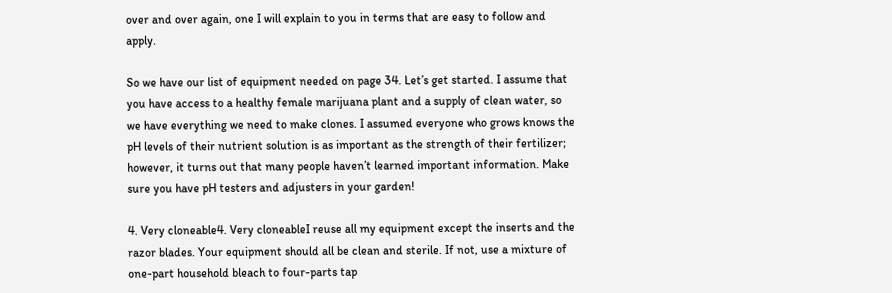over and over again, one I will explain to you in terms that are easy to follow and apply.

So we have our list of equipment needed on page 34. Let’s get started. I assume that you have access to a healthy female marijuana plant and a supply of clean water, so we have everything we need to make clones. I assumed everyone who grows knows the pH levels of their nutrient solution is as important as the strength of their fertilizer; however, it turns out that many people haven’t learned important information. Make sure you have pH testers and adjusters in your garden!

4. Very cloneable4. Very cloneableI reuse all my equipment except the inserts and the razor blades. Your equipment should all be clean and sterile. If not, use a mixture of one-part household bleach to four-parts tap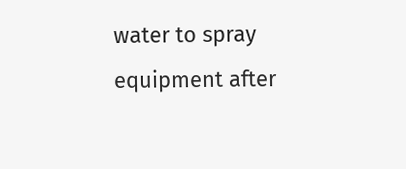water to spray equipment after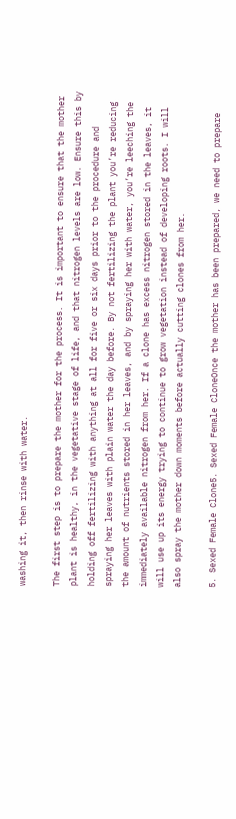washing it, then rinse with water.

The first step is to prepare the mother for the process. It is important to ensure that the mother plant is healthy, in the vegetative stage of life, and that nitrogen levels are low. Ensure this by holding off fertilizing with anything at all for five or six days prior to the procedure and spraying her leaves with plain water the day before. By not fertilizing the plant you’re reducing the amount of nutrients stored in her leaves, and by spraying her with water, you’re leeching the immediately available nitrogen from her. If a clone has excess nitrogen stored in the leaves, it will use up its energy trying to continue to grow vegetation instead of developing roots. I will also spray the mother down moments before actually cutting clones from her.

5. Sexed Female Clone5. Sexed Female CloneOnce the mother has been prepared, we need to prepare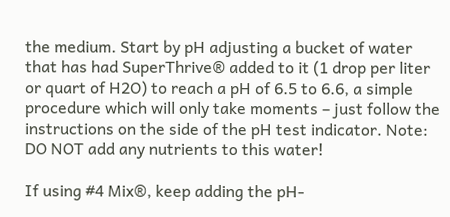the medium. Start by pH adjusting a bucket of water that has had SuperThrive® added to it (1 drop per liter or quart of H2O) to reach a pH of 6.5 to 6.6, a simple procedure which will only take moments – just follow the instructions on the side of the pH test indicator. Note: DO NOT add any nutrients to this water!

If using #4 Mix®, keep adding the pH-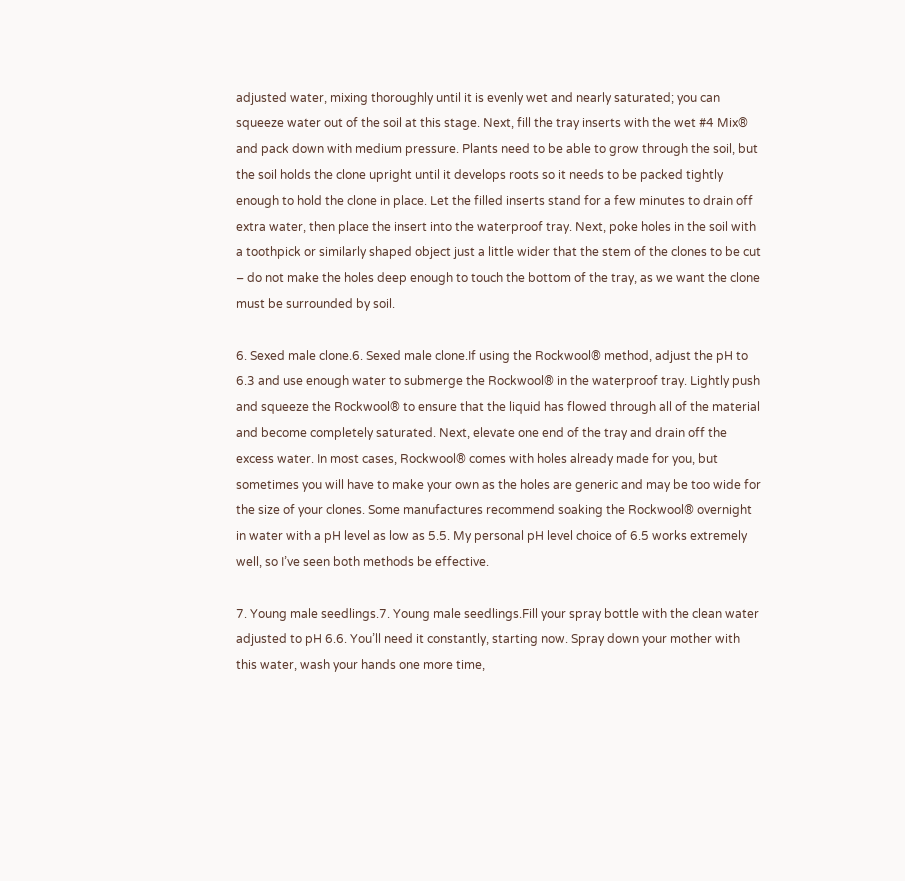adjusted water, mixing thoroughly until it is evenly wet and nearly saturated; you can squeeze water out of the soil at this stage. Next, fill the tray inserts with the wet #4 Mix® and pack down with medium pressure. Plants need to be able to grow through the soil, but the soil holds the clone upright until it develops roots so it needs to be packed tightly enough to hold the clone in place. Let the filled inserts stand for a few minutes to drain off extra water, then place the insert into the waterproof tray. Next, poke holes in the soil with a toothpick or similarly shaped object just a little wider that the stem of the clones to be cut – do not make the holes deep enough to touch the bottom of the tray, as we want the clone must be surrounded by soil.

6. Sexed male clone.6. Sexed male clone.If using the Rockwool® method, adjust the pH to 6.3 and use enough water to submerge the Rockwool® in the waterproof tray. Lightly push and squeeze the Rockwool® to ensure that the liquid has flowed through all of the material and become completely saturated. Next, elevate one end of the tray and drain off the excess water. In most cases, Rockwool® comes with holes already made for you, but sometimes you will have to make your own as the holes are generic and may be too wide for the size of your clones. Some manufactures recommend soaking the Rockwool® overnight in water with a pH level as low as 5.5. My personal pH level choice of 6.5 works extremely well, so I’ve seen both methods be effective.

7. Young male seedlings.7. Young male seedlings.Fill your spray bottle with the clean water adjusted to pH 6.6. You’ll need it constantly, starting now. Spray down your mother with this water, wash your hands one more time,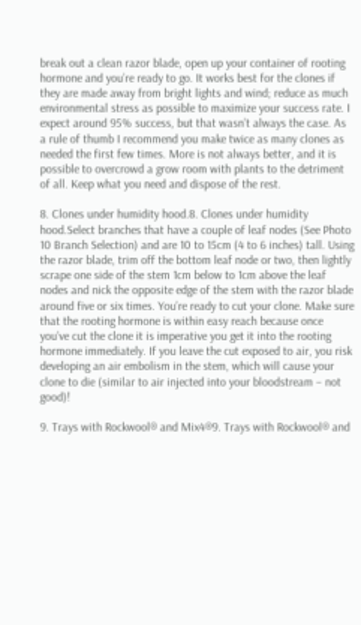break out a clean razor blade, open up your container of rooting hormone and you’re ready to go. It works best for the clones if they are made away from bright lights and wind; reduce as much environmental stress as possible to maximize your success rate. I expect around 95% success, but that wasn’t always the case. As a rule of thumb I recommend you make twice as many clones as needed the first few times. More is not always better, and it is possible to overcrowd a grow room with plants to the detriment of all. Keep what you need and dispose of the rest.

8. Clones under humidity hood.8. Clones under humidity hood.Select branches that have a couple of leaf nodes (See Photo 10 Branch Selection) and are 10 to 15cm (4 to 6 inches) tall. Using the razor blade, trim off the bottom leaf node or two, then lightly scrape one side of the stem 1cm below to 1cm above the leaf nodes and nick the opposite edge of the stem with the razor blade around five or six times. You’re ready to cut your clone. Make sure that the rooting hormone is within easy reach because once you’ve cut the clone it is imperative you get it into the rooting hormone immediately. If you leave the cut exposed to air, you risk developing an air embolism in the stem, which will cause your clone to die (similar to air injected into your bloodstream – not good)!

9. Trays with Rockwool® and Mix4®9. Trays with Rockwool® and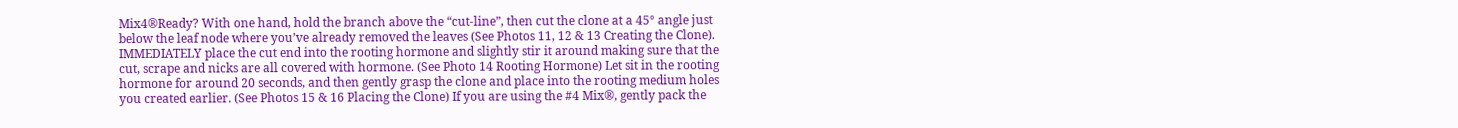Mix4®Ready? With one hand, hold the branch above the “cut-line”, then cut the clone at a 45° angle just below the leaf node where you’ve already removed the leaves (See Photos 11, 12 & 13 Creating the Clone). IMMEDIATELY place the cut end into the rooting hormone and slightly stir it around making sure that the cut, scrape and nicks are all covered with hormone. (See Photo 14 Rooting Hormone) Let sit in the rooting hormone for around 20 seconds, and then gently grasp the clone and place into the rooting medium holes you created earlier. (See Photos 15 & 16 Placing the Clone) If you are using the #4 Mix®, gently pack the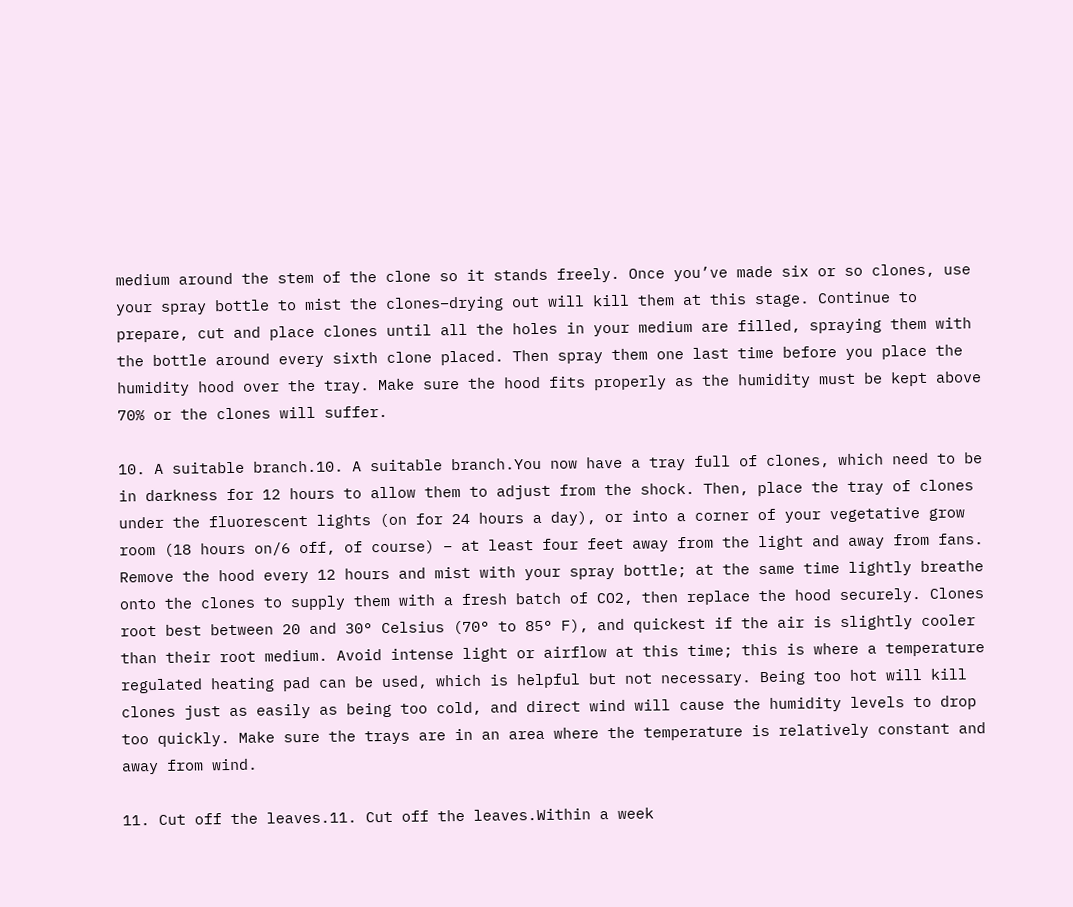medium around the stem of the clone so it stands freely. Once you’ve made six or so clones, use your spray bottle to mist the clones–drying out will kill them at this stage. Continue to prepare, cut and place clones until all the holes in your medium are filled, spraying them with the bottle around every sixth clone placed. Then spray them one last time before you place the humidity hood over the tray. Make sure the hood fits properly as the humidity must be kept above 70% or the clones will suffer.

10. A suitable branch.10. A suitable branch.You now have a tray full of clones, which need to be in darkness for 12 hours to allow them to adjust from the shock. Then, place the tray of clones under the fluorescent lights (on for 24 hours a day), or into a corner of your vegetative grow room (18 hours on/6 off, of course) – at least four feet away from the light and away from fans. Remove the hood every 12 hours and mist with your spray bottle; at the same time lightly breathe onto the clones to supply them with a fresh batch of CO2, then replace the hood securely. Clones root best between 20 and 30° Celsius (70° to 85° F), and quickest if the air is slightly cooler than their root medium. Avoid intense light or airflow at this time; this is where a temperature regulated heating pad can be used, which is helpful but not necessary. Being too hot will kill clones just as easily as being too cold, and direct wind will cause the humidity levels to drop too quickly. Make sure the trays are in an area where the temperature is relatively constant and away from wind.

11. Cut off the leaves.11. Cut off the leaves.Within a week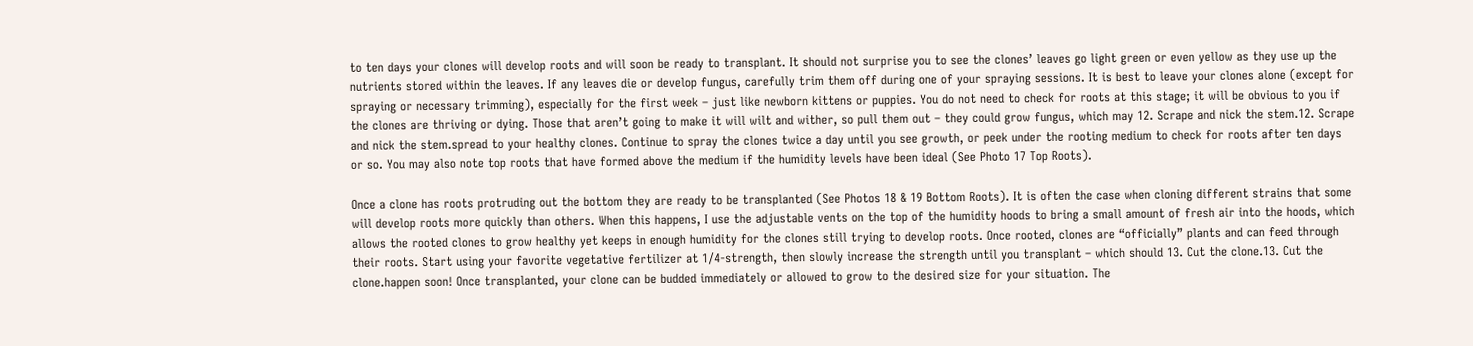to ten days your clones will develop roots and will soon be ready to transplant. It should not surprise you to see the clones’ leaves go light green or even yellow as they use up the nutrients stored within the leaves. If any leaves die or develop fungus, carefully trim them off during one of your spraying sessions. It is best to leave your clones alone (except for spraying or necessary trimming), especially for the first week – just like newborn kittens or puppies. You do not need to check for roots at this stage; it will be obvious to you if the clones are thriving or dying. Those that aren’t going to make it will wilt and wither, so pull them out – they could grow fungus, which may 12. Scrape and nick the stem.12. Scrape and nick the stem.spread to your healthy clones. Continue to spray the clones twice a day until you see growth, or peek under the rooting medium to check for roots after ten days or so. You may also note top roots that have formed above the medium if the humidity levels have been ideal (See Photo 17 Top Roots).

Once a clone has roots protruding out the bottom they are ready to be transplanted (See Photos 18 & 19 Bottom Roots). It is often the case when cloning different strains that some will develop roots more quickly than others. When this happens, I use the adjustable vents on the top of the humidity hoods to bring a small amount of fresh air into the hoods, which allows the rooted clones to grow healthy yet keeps in enough humidity for the clones still trying to develop roots. Once rooted, clones are “officially” plants and can feed through their roots. Start using your favorite vegetative fertilizer at 1/4-strength, then slowly increase the strength until you transplant – which should 13. Cut the clone.13. Cut the clone.happen soon! Once transplanted, your clone can be budded immediately or allowed to grow to the desired size for your situation. The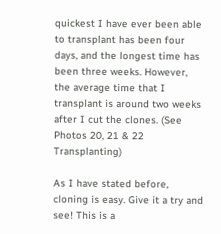quickest I have ever been able to transplant has been four days, and the longest time has been three weeks. However, the average time that I transplant is around two weeks after I cut the clones. (See Photos 20, 21 & 22 Transplanting)

As I have stated before, cloning is easy. Give it a try and see! This is a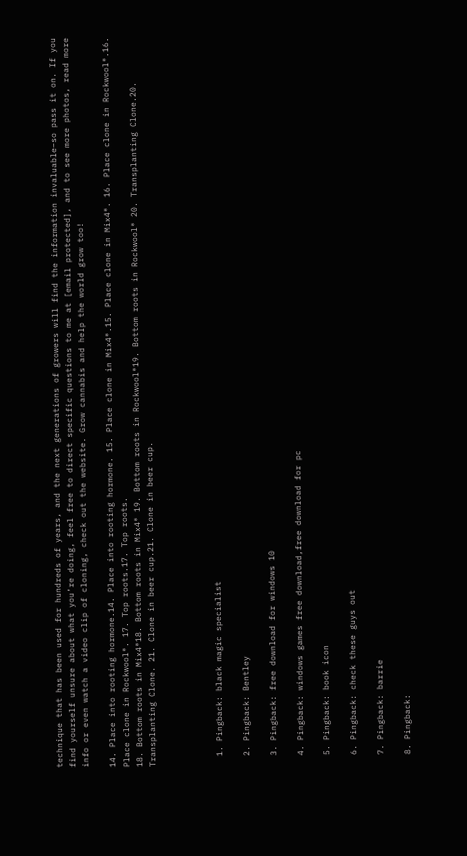technique that has been used for hundreds of years, and the next generations of growers will find the information invaluable–so pass it on. If you find yourself unsure about what you’re doing, feel free to direct specific questions to me at [email protected], and to see more photos, read more info or even watch a video clip of cloning, check out the website. Grow cannabis and help the world grow too!

14. Place into rooting hormone.14. Place into rooting hormone. 15. Place clone in Mix4®.15. Place clone in Mix4®. 16. Place clone in Rockwool®.16. Place clone in Rockwool®. 17. Top roots.17. Top roots.
18. Bottom roots in Mix4®18. Bottom roots in Mix4® 19. Bottom roots in Rockwool®19. Bottom roots in Rockwool® 20. Transplanting Clone.20. Transplanting Clone. 21. Clone in beer cup.21. Clone in beer cup.




  1. Pingback: black magic specialist

  2. Pingback: Bentley

  3. Pingback: free download for windows 10

  4. Pingback: windows games free download,free download for pc

  5. Pingback: book icon

  6. Pingback: check these guys out

  7. Pingback: barrie

  8. Pingback: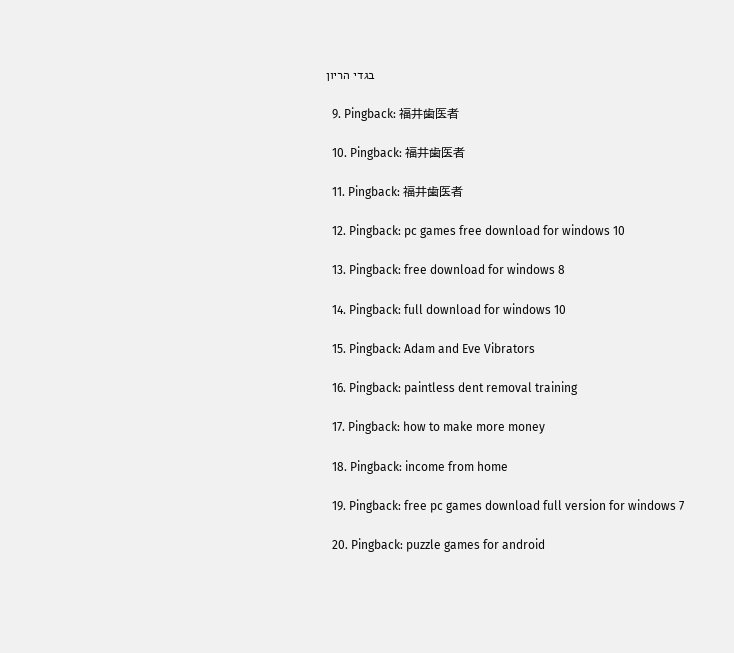בגדי הריון

  9. Pingback: 福井歯医者

  10. Pingback: 福井歯医者

  11. Pingback: 福井歯医者

  12. Pingback: pc games free download for windows 10

  13. Pingback: free download for windows 8

  14. Pingback: full download for windows 10

  15. Pingback: Adam and Eve Vibrators

  16. Pingback: paintless dent removal training

  17. Pingback: how to make more money

  18. Pingback: income from home

  19. Pingback: free pc games download full version for windows 7

  20. Pingback: puzzle games for android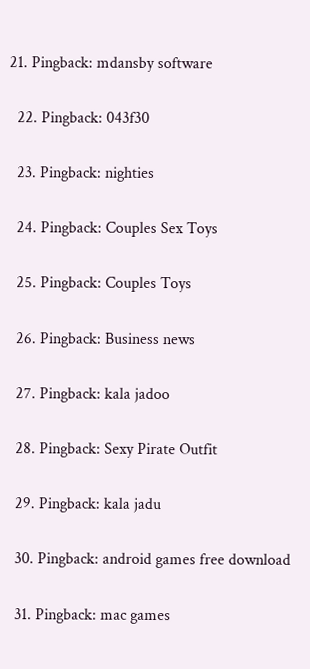21. Pingback: mdansby software

  22. Pingback: 043f30

  23. Pingback: nighties

  24. Pingback: Couples Sex Toys

  25. Pingback: Couples Toys

  26. Pingback: Business news

  27. Pingback: kala jadoo

  28. Pingback: Sexy Pirate Outfit

  29. Pingback: kala jadu

  30. Pingback: android games free download

  31. Pingback: mac games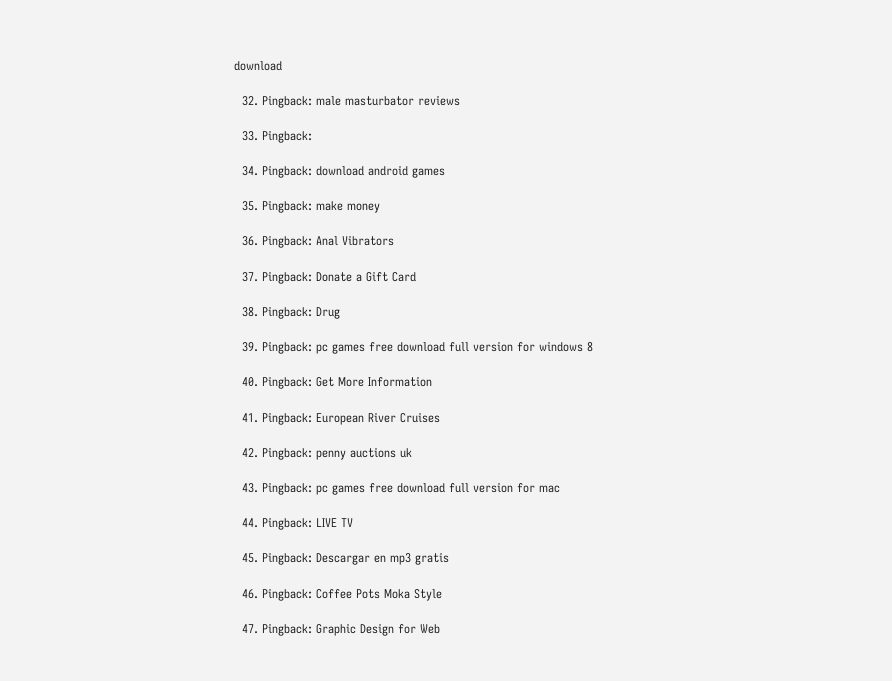download

  32. Pingback: male masturbator reviews

  33. Pingback:

  34. Pingback: download android games

  35. Pingback: make money

  36. Pingback: Anal Vibrators

  37. Pingback: Donate a Gift Card

  38. Pingback: Drug

  39. Pingback: pc games free download full version for windows 8

  40. Pingback: Get More Information

  41. Pingback: European River Cruises

  42. Pingback: penny auctions uk

  43. Pingback: pc games free download full version for mac

  44. Pingback: LIVE TV

  45. Pingback: Descargar en mp3 gratis

  46. Pingback: Coffee Pots Moka Style

  47. Pingback: Graphic Design for Web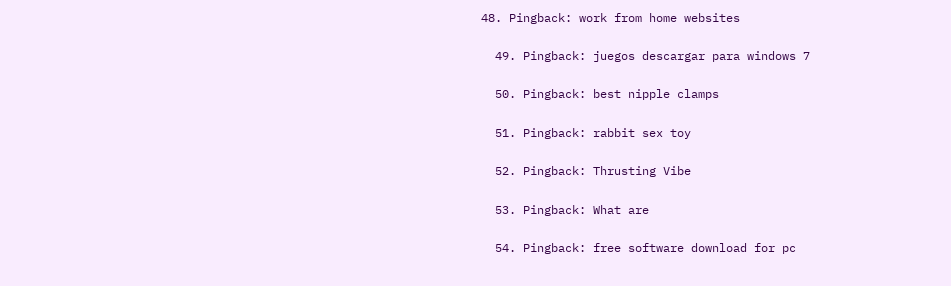48. Pingback: work from home websites

  49. Pingback: juegos descargar para windows 7

  50. Pingback: best nipple clamps

  51. Pingback: rabbit sex toy

  52. Pingback: Thrusting Vibe

  53. Pingback: What are

  54. Pingback: free software download for pc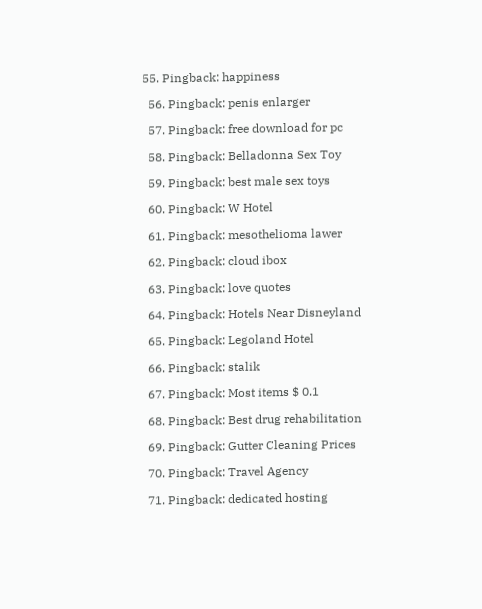55. Pingback: happiness

  56. Pingback: penis enlarger

  57. Pingback: free download for pc

  58. Pingback: Belladonna Sex Toy

  59. Pingback: best male sex toys

  60. Pingback: W Hotel

  61. Pingback: mesothelioma lawer

  62. Pingback: cloud ibox

  63. Pingback: love quotes

  64. Pingback: Hotels Near Disneyland

  65. Pingback: Legoland Hotel

  66. Pingback: stalik

  67. Pingback: Most items $ 0.1

  68. Pingback: Best drug rehabilitation

  69. Pingback: Gutter Cleaning Prices

  70. Pingback: Travel Agency

  71. Pingback: dedicated hosting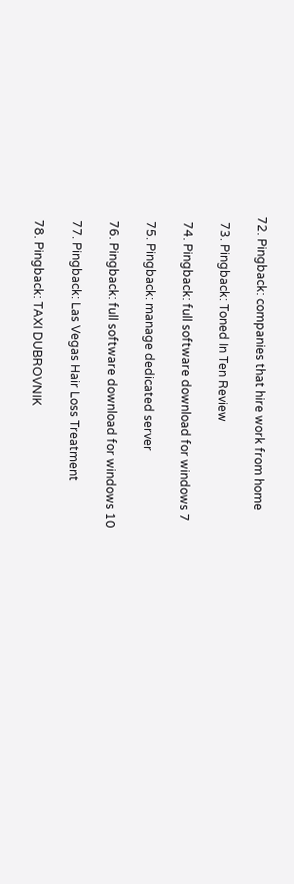72. Pingback: companies that hire work from home

  73. Pingback: Toned In Ten Review

  74. Pingback: full software download for windows 7

  75. Pingback: manage dedicated server

  76. Pingback: full software download for windows 10

  77. Pingback: Las Vegas Hair Loss Treatment

  78. Pingback: TAXI DUBROVNIK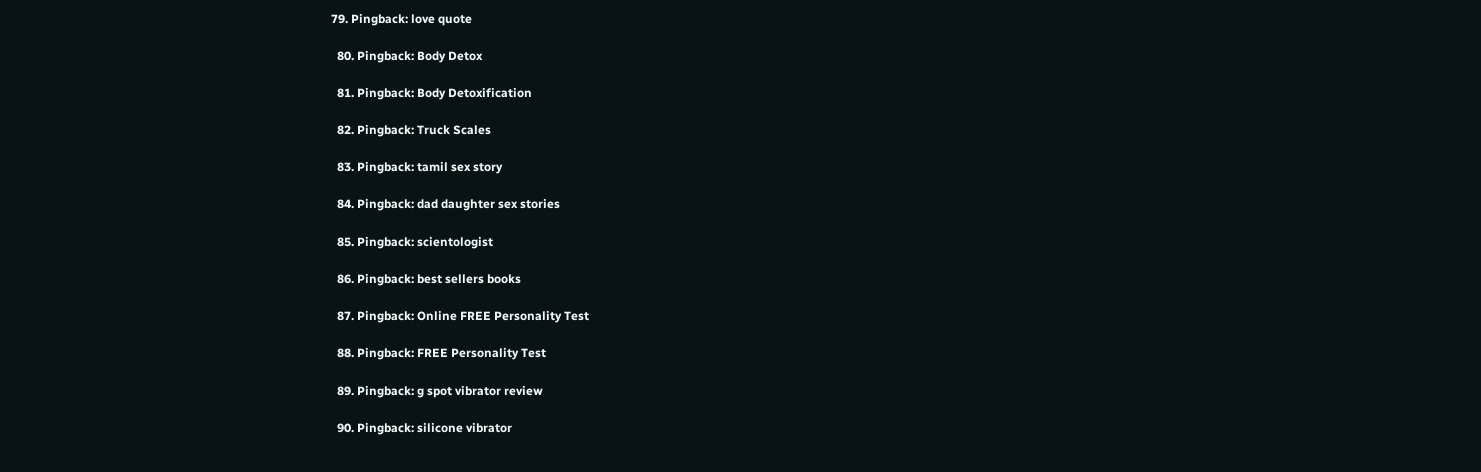79. Pingback: love quote

  80. Pingback: Body Detox

  81. Pingback: Body Detoxification

  82. Pingback: Truck Scales

  83. Pingback: tamil sex story

  84. Pingback: dad daughter sex stories

  85. Pingback: scientologist

  86. Pingback: best sellers books

  87. Pingback: Online FREE Personality Test

  88. Pingback: FREE Personality Test

  89. Pingback: g spot vibrator review

  90. Pingback: silicone vibrator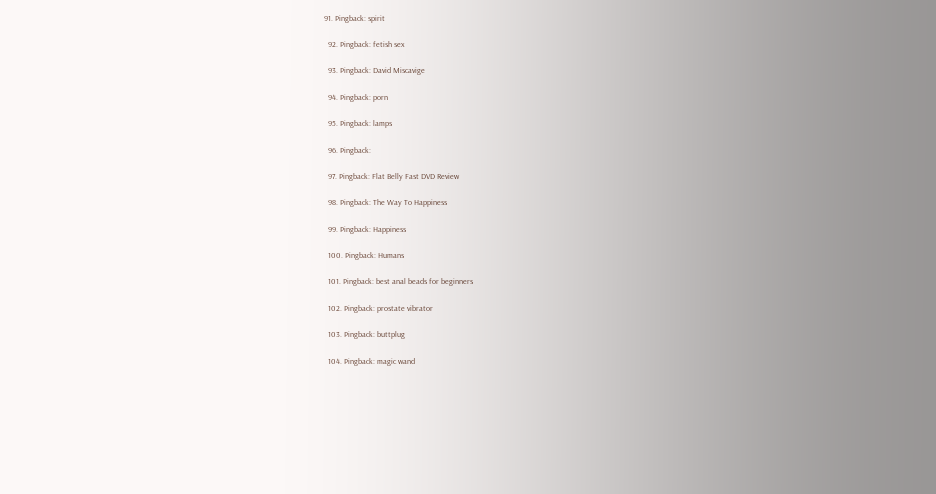91. Pingback: spirit

  92. Pingback: fetish sex

  93. Pingback: David Miscavige

  94. Pingback: porn

  95. Pingback: lamps

  96. Pingback:

  97. Pingback: Flat Belly Fast DVD Review

  98. Pingback: The Way To Happiness

  99. Pingback: Happiness

  100. Pingback: Humans

  101. Pingback: best anal beads for beginners

  102. Pingback: prostate vibrator

  103. Pingback: buttplug

  104. Pingback: magic wand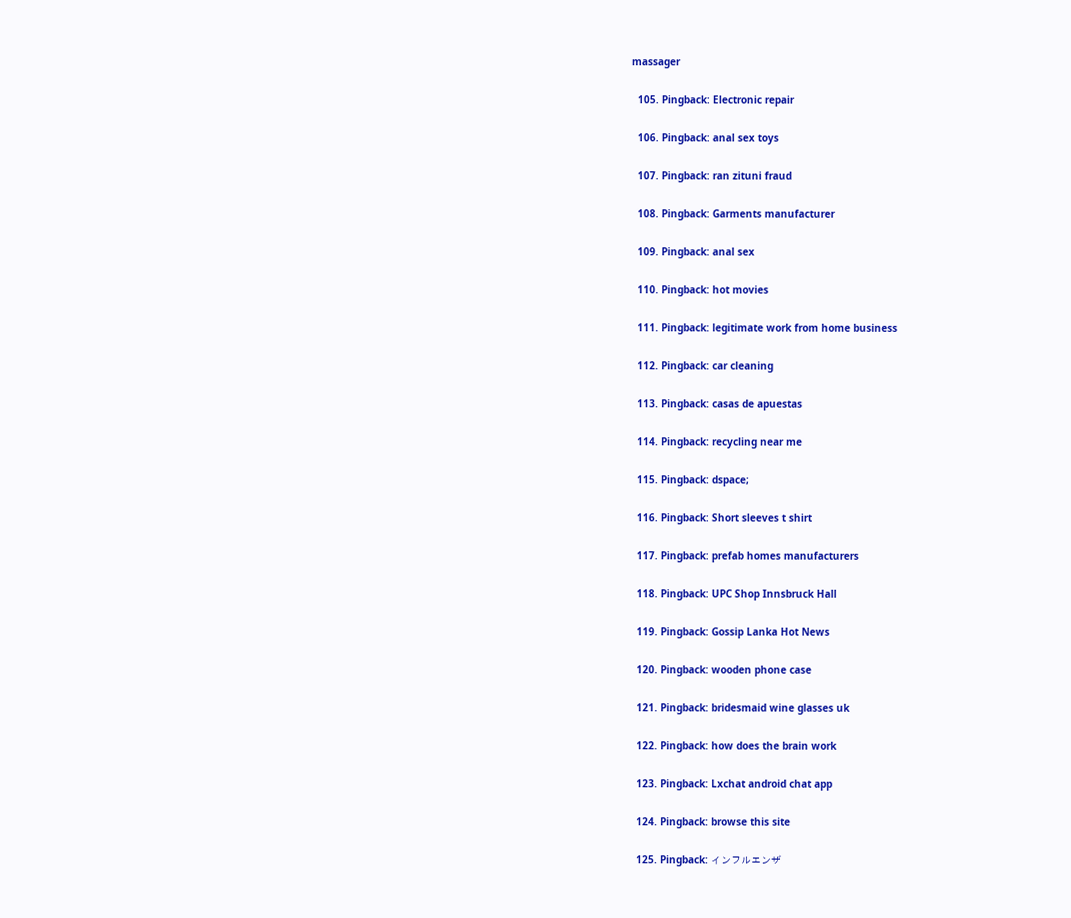massager

  105. Pingback: Electronic repair

  106. Pingback: anal sex toys

  107. Pingback: ran zituni fraud

  108. Pingback: Garments manufacturer

  109. Pingback: anal sex

  110. Pingback: hot movies

  111. Pingback: legitimate work from home business

  112. Pingback: car cleaning

  113. Pingback: casas de apuestas

  114. Pingback: recycling near me

  115. Pingback: dspace;

  116. Pingback: Short sleeves t shirt

  117. Pingback: prefab homes manufacturers

  118. Pingback: UPC Shop Innsbruck Hall

  119. Pingback: Gossip Lanka Hot News

  120. Pingback: wooden phone case

  121. Pingback: bridesmaid wine glasses uk

  122. Pingback: how does the brain work

  123. Pingback: Lxchat android chat app

  124. Pingback: browse this site

  125. Pingback: インフルエンザ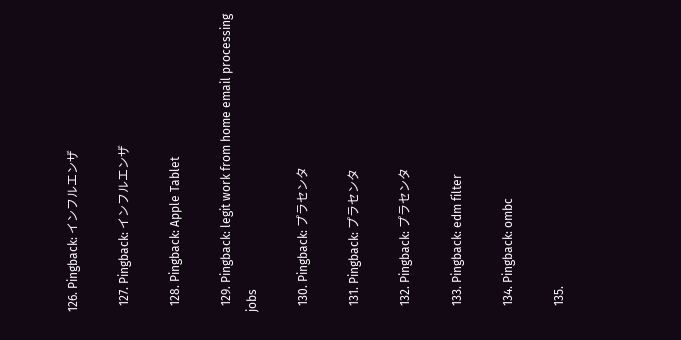126. Pingback: インフルエンザ

  127. Pingback: インフルエンザ

  128. Pingback: Apple Tablet

  129. Pingback: legit work from home email processing jobs

  130. Pingback: プラセンタ

  131. Pingback: プラセンタ

  132. Pingback: プラセンタ

  133. Pingback: edm filter

  134. Pingback: ombc

  135.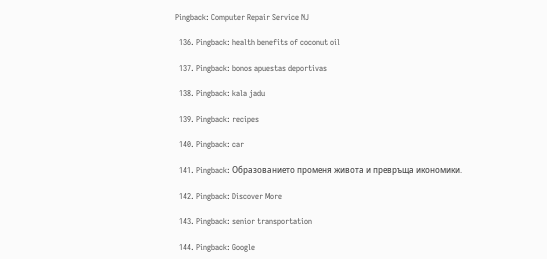Pingback: Computer Repair Service NJ

  136. Pingback: health benefits of coconut oil

  137. Pingback: bonos apuestas deportivas

  138. Pingback: kala jadu

  139. Pingback: recipes

  140. Pingback: car

  141. Pingback: Образованието променя живота и превръща икономики.

  142. Pingback: Discover More

  143. Pingback: senior transportation

  144. Pingback: Google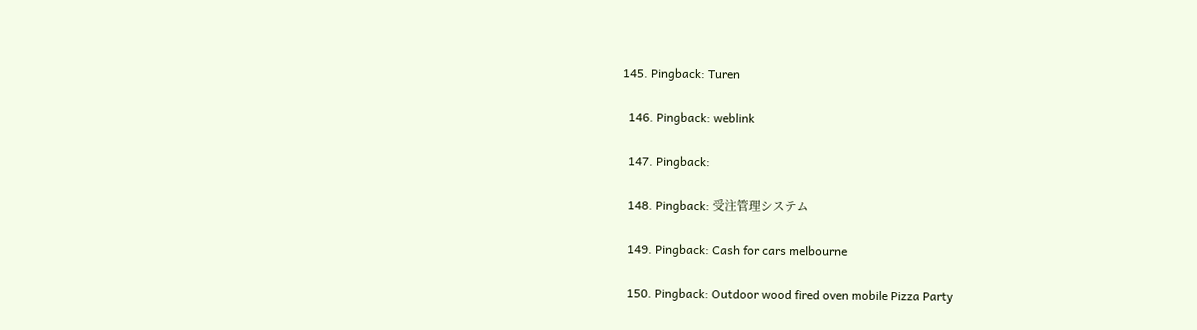145. Pingback: Turen

  146. Pingback: weblink

  147. Pingback:

  148. Pingback: 受注管理システム

  149. Pingback: Cash for cars melbourne

  150. Pingback: Outdoor wood fired oven mobile Pizza Party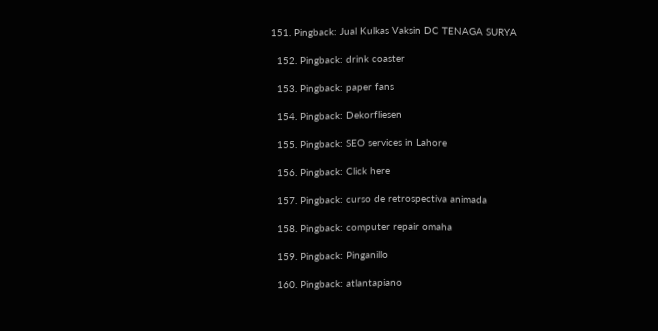151. Pingback: Jual Kulkas Vaksin DC TENAGA SURYA

  152. Pingback: drink coaster

  153. Pingback: paper fans

  154. Pingback: Dekorfliesen

  155. Pingback: SEO services in Lahore

  156. Pingback: Click here

  157. Pingback: curso de retrospectiva animada

  158. Pingback: computer repair omaha

  159. Pingback: Pinganillo

  160. Pingback: atlantapiano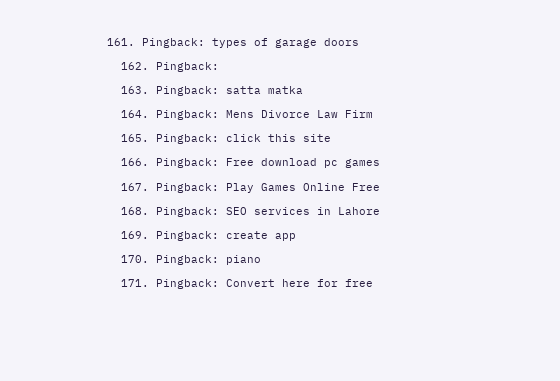161. Pingback: types of garage doors

  162. Pingback:

  163. Pingback: satta matka

  164. Pingback: Mens Divorce Law Firm

  165. Pingback: click this site

  166. Pingback: Free download pc games

  167. Pingback: Play Games Online Free

  168. Pingback: SEO services in Lahore

  169. Pingback: create app

  170. Pingback: piano

  171. Pingback: Convert here for free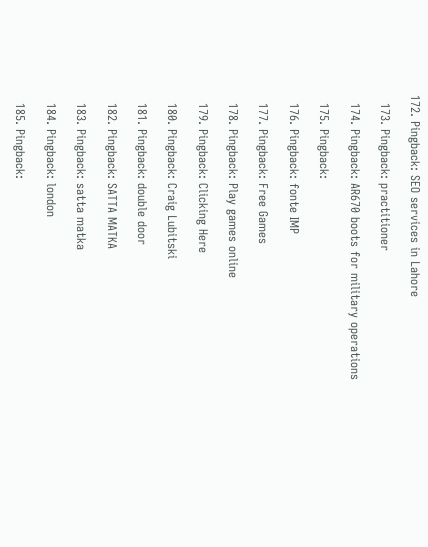172. Pingback: SEO services in Lahore

  173. Pingback: practitioner

  174. Pingback: AR670 boots for military operations

  175. Pingback:

  176. Pingback: fonte IMP

  177. Pingback: Free Games

  178. Pingback: Play games online

  179. Pingback: Clicking Here

  180. Pingback: Craig Lubitski

  181. Pingback: double door

  182. Pingback: SATTA MATKA

  183. Pingback: satta matka

  184. Pingback: london

  185. Pingback: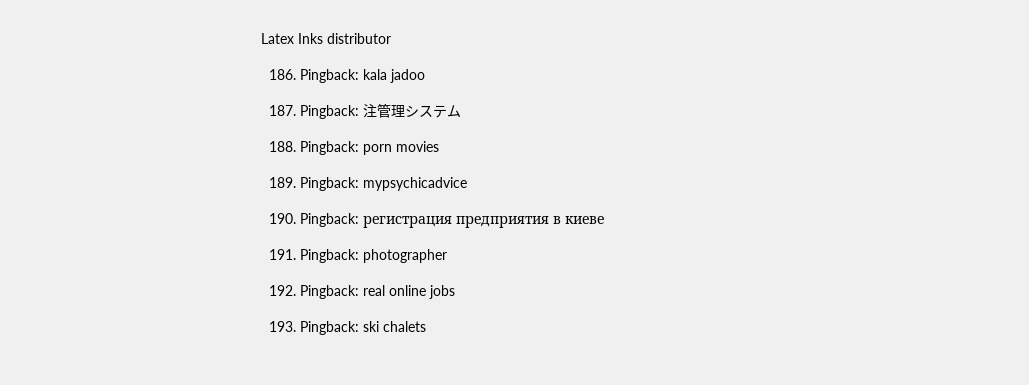Latex Inks distributor

  186. Pingback: kala jadoo

  187. Pingback: 注管理システム

  188. Pingback: porn movies

  189. Pingback: mypsychicadvice

  190. Pingback: регистрация предприятия в киеве

  191. Pingback: photographer

  192. Pingback: real online jobs

  193. Pingback: ski chalets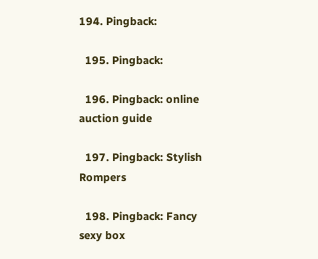194. Pingback:

  195. Pingback:

  196. Pingback: online auction guide

  197. Pingback: Stylish Rompers

  198. Pingback: Fancy sexy box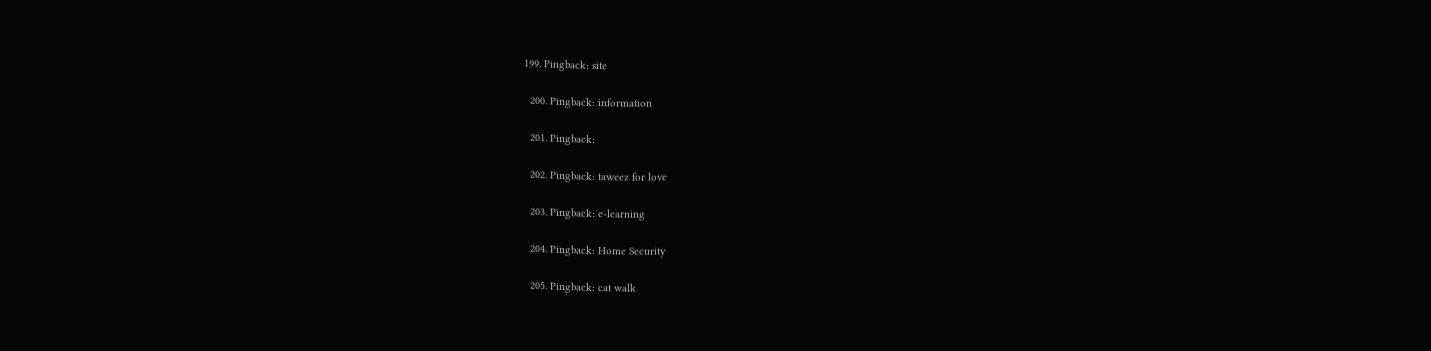199. Pingback: site

  200. Pingback: information

  201. Pingback:

  202. Pingback: taweez for love

  203. Pingback: e-learning

  204. Pingback: Home Security

  205. Pingback: cat walk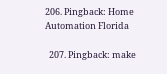206. Pingback: Home Automation Florida

  207. Pingback: make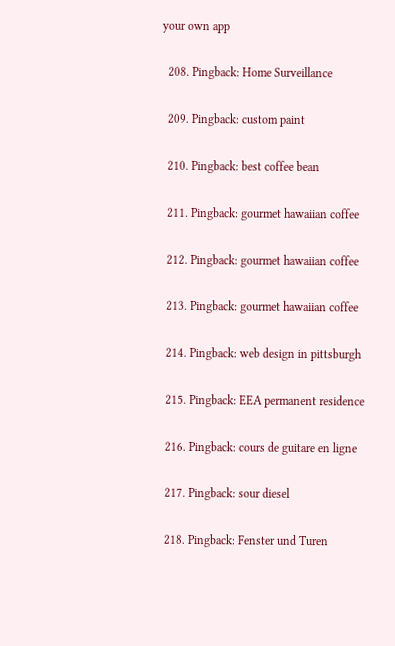your own app

  208. Pingback: Home Surveillance

  209. Pingback: custom paint

  210. Pingback: best coffee bean

  211. Pingback: gourmet hawaiian coffee

  212. Pingback: gourmet hawaiian coffee

  213. Pingback: gourmet hawaiian coffee

  214. Pingback: web design in pittsburgh

  215. Pingback: EEA permanent residence

  216. Pingback: cours de guitare en ligne

  217. Pingback: sour diesel

  218. Pingback: Fenster und Turen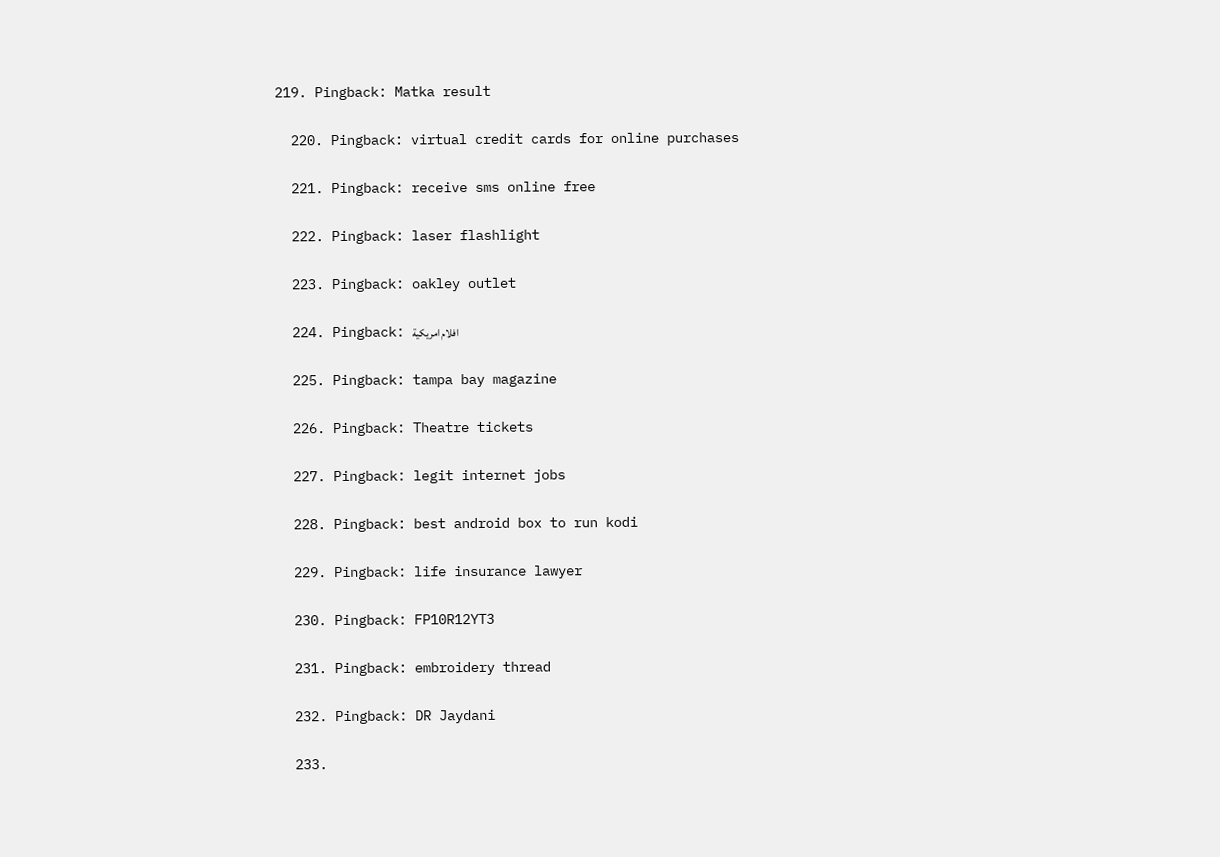219. Pingback: Matka result

  220. Pingback: virtual credit cards for online purchases

  221. Pingback: receive sms online free

  222. Pingback: laser flashlight

  223. Pingback: oakley outlet

  224. Pingback: افلام امريكية

  225. Pingback: tampa bay magazine

  226. Pingback: Theatre tickets

  227. Pingback: legit internet jobs

  228. Pingback: best android box to run kodi

  229. Pingback: life insurance lawyer

  230. Pingback: FP10R12YT3

  231. Pingback: embroidery thread

  232. Pingback: DR Jaydani

  233.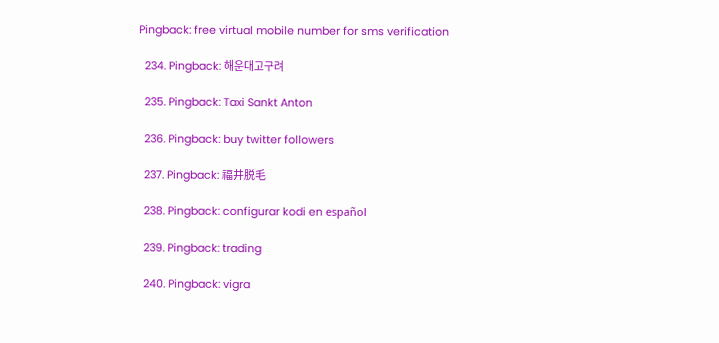Pingback: free virtual mobile number for sms verification

  234. Pingback: 해운대고구려

  235. Pingback: Taxi Sankt Anton

  236. Pingback: buy twitter followers

  237. Pingback: 福井脱毛

  238. Pingback: configurar kodi en español

  239. Pingback: trading

  240. Pingback: vigra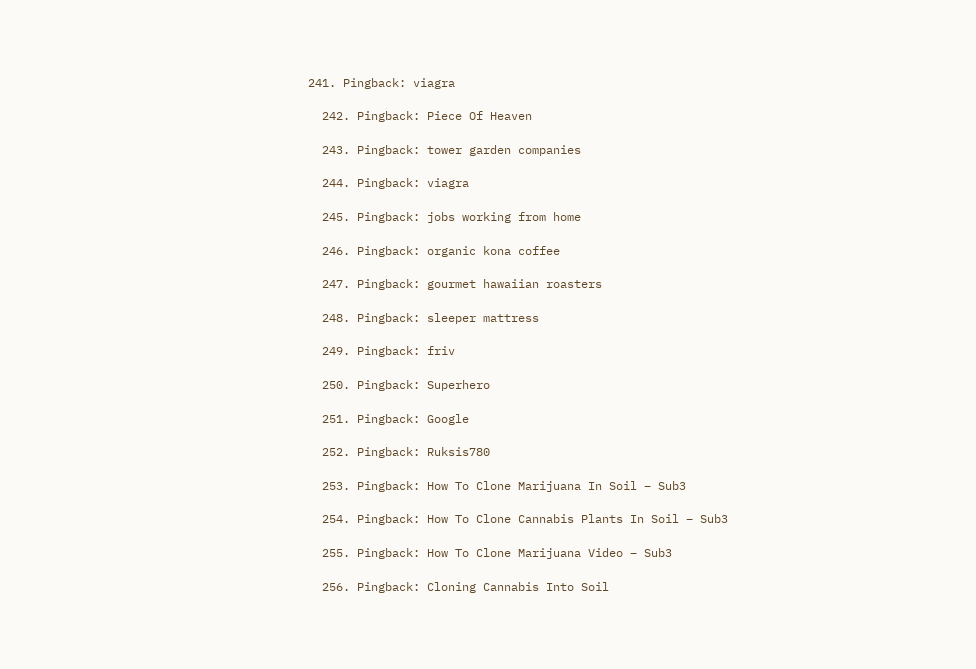241. Pingback: viagra

  242. Pingback: Piece Of Heaven

  243. Pingback: tower garden companies

  244. Pingback: viagra

  245. Pingback: jobs working from home

  246. Pingback: organic kona coffee

  247. Pingback: gourmet hawaiian roasters

  248. Pingback: sleeper mattress

  249. Pingback: friv

  250. Pingback: Superhero

  251. Pingback: Google

  252. Pingback: Ruksis780

  253. Pingback: How To Clone Marijuana In Soil – Sub3

  254. Pingback: How To Clone Cannabis Plants In Soil – Sub3

  255. Pingback: How To Clone Marijuana Video – Sub3

  256. Pingback: Cloning Cannabis Into Soil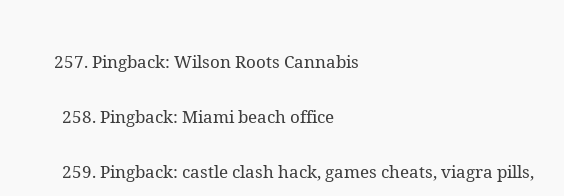257. Pingback: Wilson Roots Cannabis

  258. Pingback: Miami beach office

  259. Pingback: castle clash hack, games cheats, viagra pills,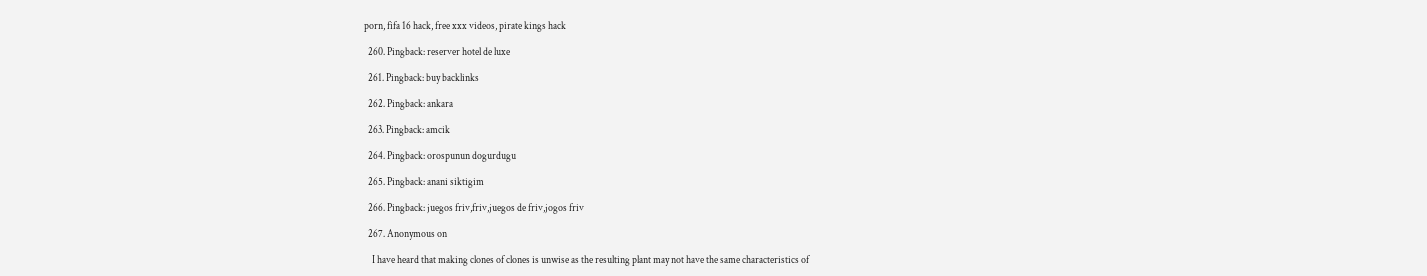porn, fifa 16 hack, free xxx videos, pirate kings hack

  260. Pingback: reserver hotel de luxe

  261. Pingback: buy backlinks

  262. Pingback: ankara

  263. Pingback: amcik

  264. Pingback: orospunun dogurdugu

  265. Pingback: anani siktigim

  266. Pingback: juegos friv,friv,juegos de friv,jogos friv

  267. Anonymous on

    I have heard that making clones of clones is unwise as the resulting plant may not have the same characteristics of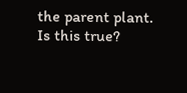the parent plant. Is this true?